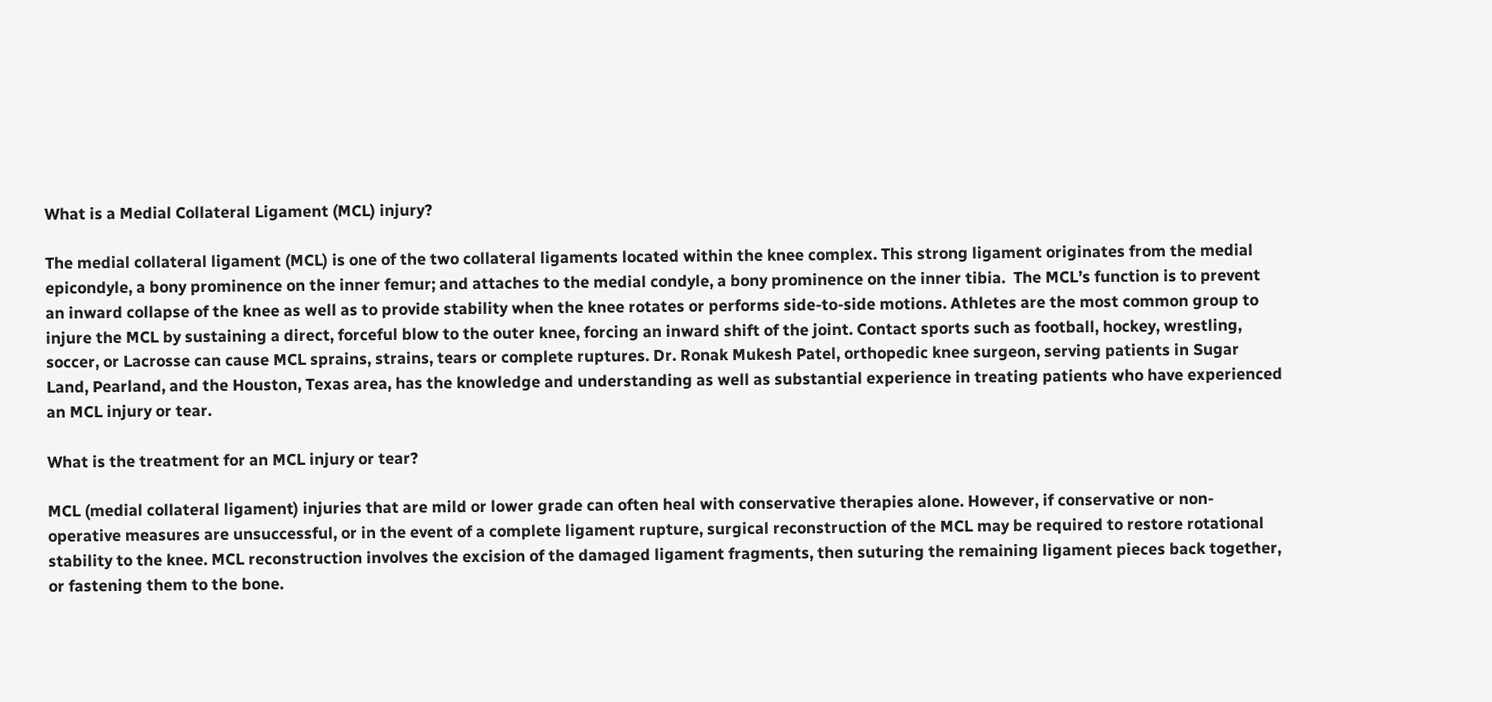What is a Medial Collateral Ligament (MCL) injury?

The medial collateral ligament (MCL) is one of the two collateral ligaments located within the knee complex. This strong ligament originates from the medial epicondyle, a bony prominence on the inner femur; and attaches to the medial condyle, a bony prominence on the inner tibia.  The MCL’s function is to prevent an inward collapse of the knee as well as to provide stability when the knee rotates or performs side-to-side motions. Athletes are the most common group to injure the MCL by sustaining a direct, forceful blow to the outer knee, forcing an inward shift of the joint. Contact sports such as football, hockey, wrestling, soccer, or Lacrosse can cause MCL sprains, strains, tears or complete ruptures. Dr. Ronak Mukesh Patel, orthopedic knee surgeon, serving patients in Sugar Land, Pearland, and the Houston, Texas area, has the knowledge and understanding as well as substantial experience in treating patients who have experienced an MCL injury or tear.

What is the treatment for an MCL injury or tear?

MCL (medial collateral ligament) injuries that are mild or lower grade can often heal with conservative therapies alone. However, if conservative or non-operative measures are unsuccessful, or in the event of a complete ligament rupture, surgical reconstruction of the MCL may be required to restore rotational stability to the knee. MCL reconstruction involves the excision of the damaged ligament fragments, then suturing the remaining ligament pieces back together, or fastening them to the bone.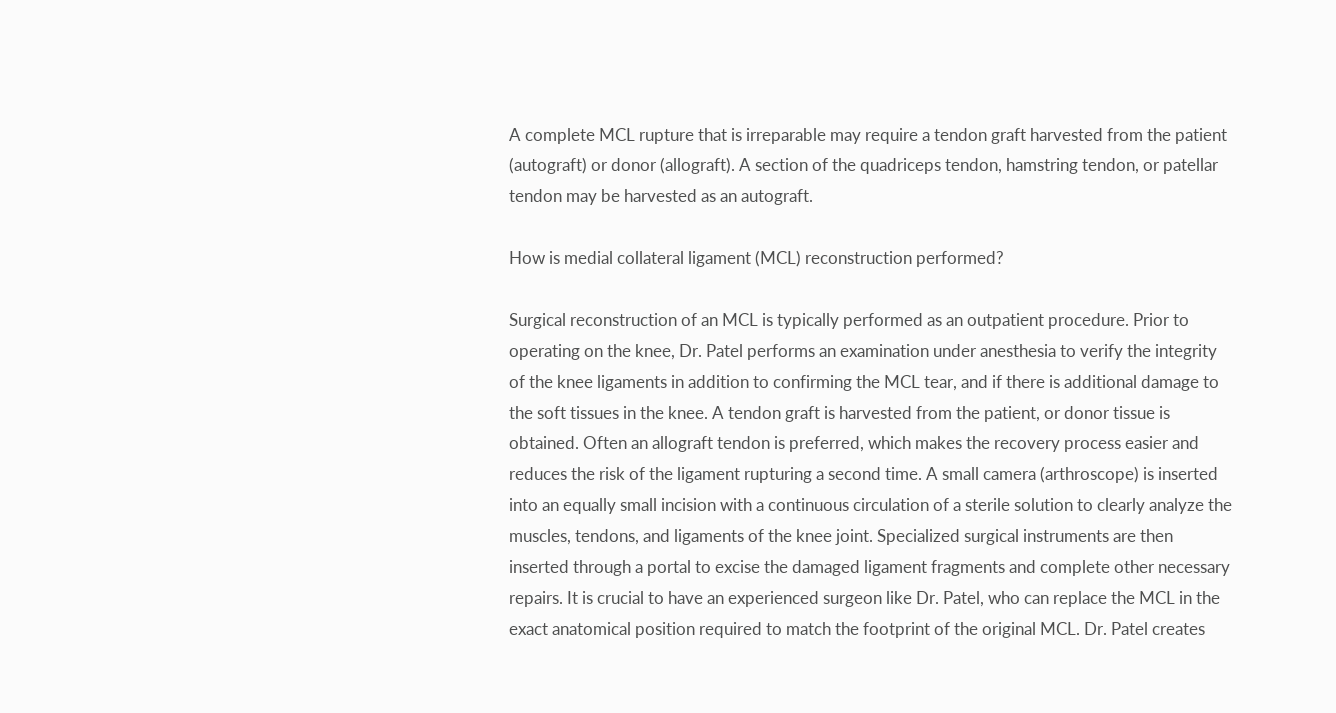A complete MCL rupture that is irreparable may require a tendon graft harvested from the patient (autograft) or donor (allograft). A section of the quadriceps tendon, hamstring tendon, or patellar tendon may be harvested as an autograft.

How is medial collateral ligament (MCL) reconstruction performed?

Surgical reconstruction of an MCL is typically performed as an outpatient procedure. Prior to operating on the knee, Dr. Patel performs an examination under anesthesia to verify the integrity of the knee ligaments in addition to confirming the MCL tear, and if there is additional damage to the soft tissues in the knee. A tendon graft is harvested from the patient, or donor tissue is obtained. Often an allograft tendon is preferred, which makes the recovery process easier and reduces the risk of the ligament rupturing a second time. A small camera (arthroscope) is inserted into an equally small incision with a continuous circulation of a sterile solution to clearly analyze the muscles, tendons, and ligaments of the knee joint. Specialized surgical instruments are then inserted through a portal to excise the damaged ligament fragments and complete other necessary repairs. It is crucial to have an experienced surgeon like Dr. Patel, who can replace the MCL in the exact anatomical position required to match the footprint of the original MCL. Dr. Patel creates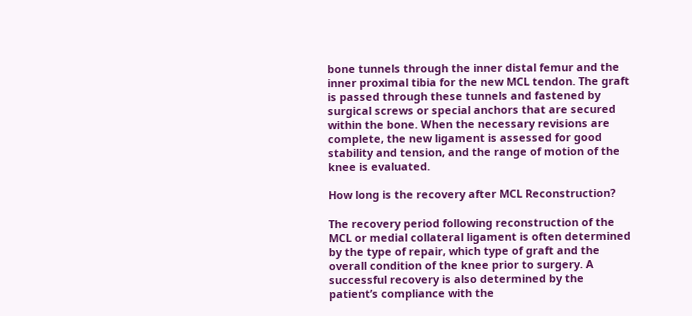bone tunnels through the inner distal femur and the inner proximal tibia for the new MCL tendon. The graft is passed through these tunnels and fastened by surgical screws or special anchors that are secured within the bone. When the necessary revisions are complete, the new ligament is assessed for good stability and tension, and the range of motion of the knee is evaluated.

How long is the recovery after MCL Reconstruction?

The recovery period following reconstruction of the MCL or medial collateral ligament is often determined by the type of repair, which type of graft and the overall condition of the knee prior to surgery. A successful recovery is also determined by the patient’s compliance with the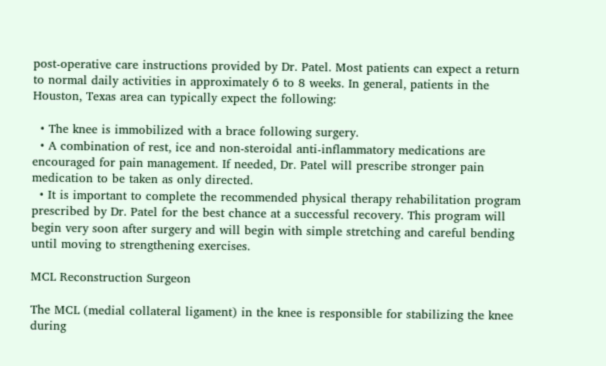post-operative care instructions provided by Dr. Patel. Most patients can expect a return to normal daily activities in approximately 6 to 8 weeks. In general, patients in the Houston, Texas area can typically expect the following:

  • The knee is immobilized with a brace following surgery.
  • A combination of rest, ice and non-steroidal anti-inflammatory medications are encouraged for pain management. If needed, Dr. Patel will prescribe stronger pain medication to be taken as only directed.
  • It is important to complete the recommended physical therapy rehabilitation program prescribed by Dr. Patel for the best chance at a successful recovery. This program will begin very soon after surgery and will begin with simple stretching and careful bending until moving to strengthening exercises.

MCL Reconstruction Surgeon

The MCL (medial collateral ligament) in the knee is responsible for stabilizing the knee during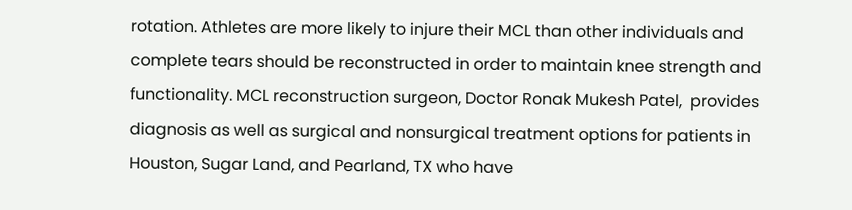rotation. Athletes are more likely to injure their MCL than other individuals and complete tears should be reconstructed in order to maintain knee strength and functionality. MCL reconstruction surgeon, Doctor Ronak Mukesh Patel,  provides diagnosis as well as surgical and nonsurgical treatment options for patients in Houston, Sugar Land, and Pearland, TX who have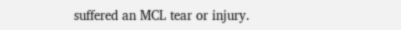suffered an MCL tear or injury.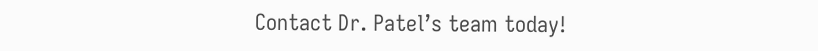Contact Dr. Patel’s team today!